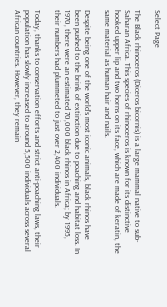Select Page

The Black rhinoceros (Diceros bicornis) is a large mammal native to sub-Saharan Africa. This species of rhinoceros is known for its distinctive hooked upper lip and two horns on its face, which are made of keratin, the same material as human hair and nails.

Despite being one of the world’s most iconic animals, black rhinos have been pushed to the brink of extinction due to poaching and habitat loss. In 1970, there were an estimated 70,000 black rhinos in Africa; by 1995, their numbers had plummeted to just over 2,400 individuals.

Today, thanks to conservation efforts and strict anti-poaching laws, their population has slowly increased to around 5,500 individuals across several African countries. However, they remain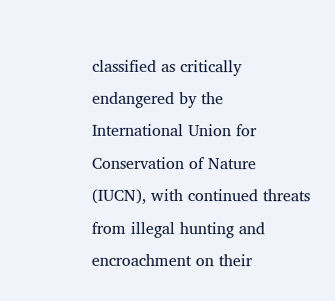classified as critically endangered by the International Union for Conservation of Nature (IUCN), with continued threats from illegal hunting and encroachment on their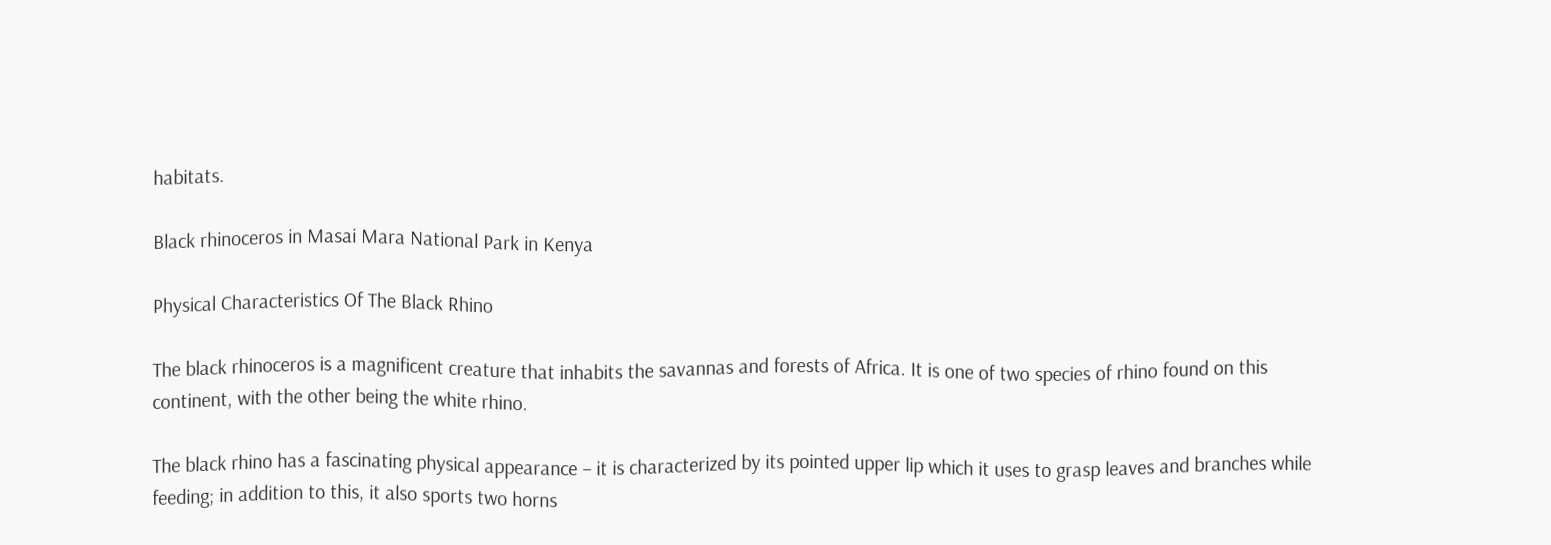habitats.

Black rhinoceros in Masai Mara National Park in Kenya

Physical Characteristics Of The Black Rhino

The black rhinoceros is a magnificent creature that inhabits the savannas and forests of Africa. It is one of two species of rhino found on this continent, with the other being the white rhino.

The black rhino has a fascinating physical appearance – it is characterized by its pointed upper lip which it uses to grasp leaves and branches while feeding; in addition to this, it also sports two horns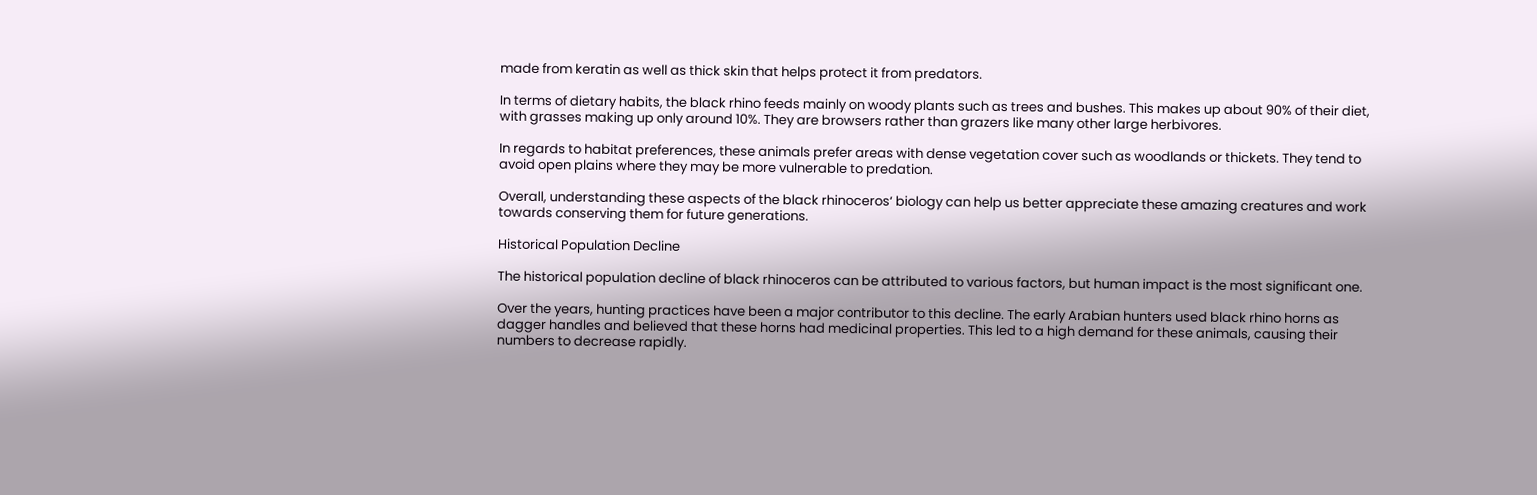made from keratin as well as thick skin that helps protect it from predators.

In terms of dietary habits, the black rhino feeds mainly on woody plants such as trees and bushes. This makes up about 90% of their diet, with grasses making up only around 10%. They are browsers rather than grazers like many other large herbivores.

In regards to habitat preferences, these animals prefer areas with dense vegetation cover such as woodlands or thickets. They tend to avoid open plains where they may be more vulnerable to predation.

Overall, understanding these aspects of the black rhinoceros‘ biology can help us better appreciate these amazing creatures and work towards conserving them for future generations.

Historical Population Decline

The historical population decline of black rhinoceros can be attributed to various factors, but human impact is the most significant one.

Over the years, hunting practices have been a major contributor to this decline. The early Arabian hunters used black rhino horns as dagger handles and believed that these horns had medicinal properties. This led to a high demand for these animals, causing their numbers to decrease rapidly.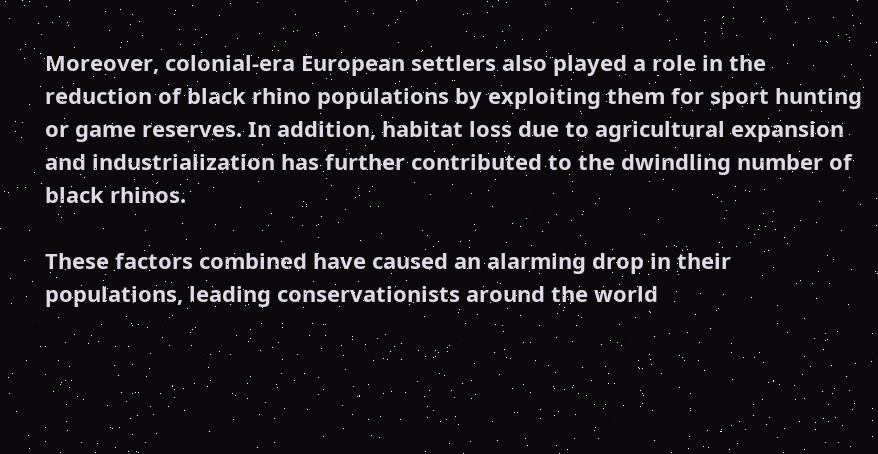Moreover, colonial-era European settlers also played a role in the reduction of black rhino populations by exploiting them for sport hunting or game reserves. In addition, habitat loss due to agricultural expansion and industrialization has further contributed to the dwindling number of black rhinos.

These factors combined have caused an alarming drop in their populations, leading conservationists around the world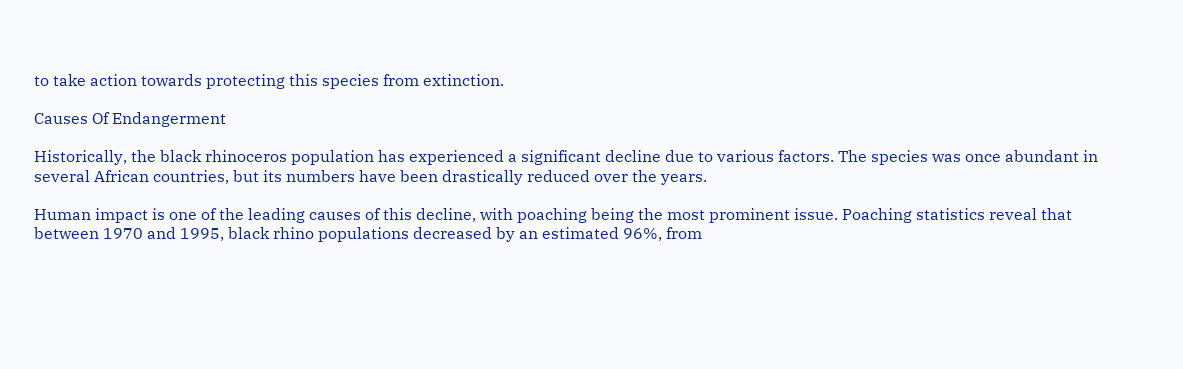to take action towards protecting this species from extinction.

Causes Of Endangerment

Historically, the black rhinoceros population has experienced a significant decline due to various factors. The species was once abundant in several African countries, but its numbers have been drastically reduced over the years.

Human impact is one of the leading causes of this decline, with poaching being the most prominent issue. Poaching statistics reveal that between 1970 and 1995, black rhino populations decreased by an estimated 96%, from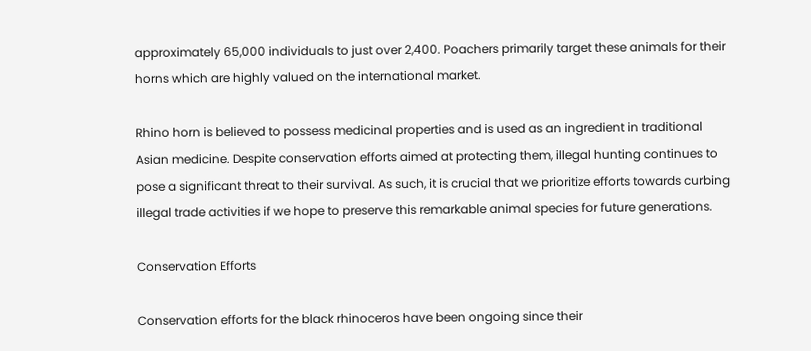approximately 65,000 individuals to just over 2,400. Poachers primarily target these animals for their horns which are highly valued on the international market.

Rhino horn is believed to possess medicinal properties and is used as an ingredient in traditional Asian medicine. Despite conservation efforts aimed at protecting them, illegal hunting continues to pose a significant threat to their survival. As such, it is crucial that we prioritize efforts towards curbing illegal trade activities if we hope to preserve this remarkable animal species for future generations.

Conservation Efforts

Conservation efforts for the black rhinoceros have been ongoing since their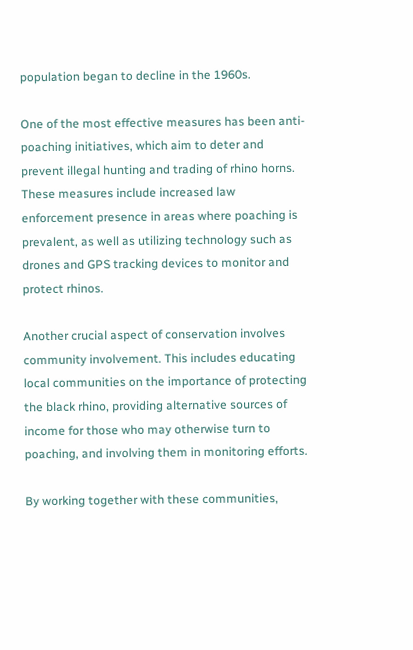population began to decline in the 1960s.

One of the most effective measures has been anti-poaching initiatives, which aim to deter and prevent illegal hunting and trading of rhino horns. These measures include increased law enforcement presence in areas where poaching is prevalent, as well as utilizing technology such as drones and GPS tracking devices to monitor and protect rhinos.

Another crucial aspect of conservation involves community involvement. This includes educating local communities on the importance of protecting the black rhino, providing alternative sources of income for those who may otherwise turn to poaching, and involving them in monitoring efforts.

By working together with these communities,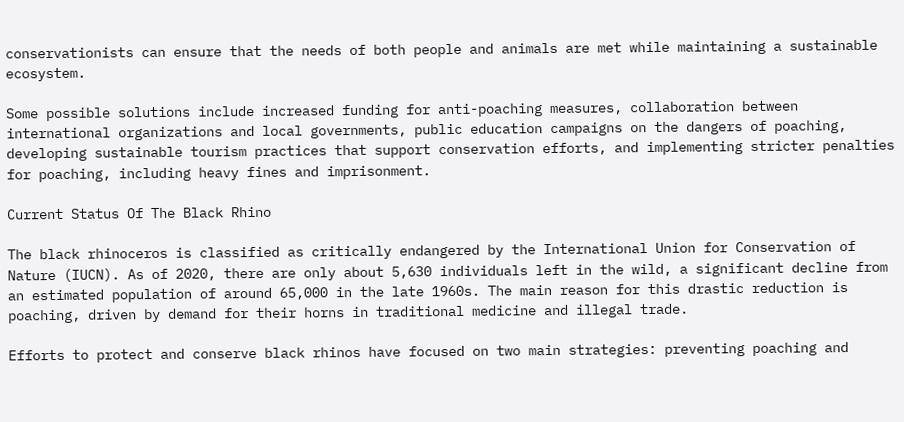conservationists can ensure that the needs of both people and animals are met while maintaining a sustainable ecosystem.

Some possible solutions include increased funding for anti-poaching measures, collaboration between international organizations and local governments, public education campaigns on the dangers of poaching, developing sustainable tourism practices that support conservation efforts, and implementing stricter penalties for poaching, including heavy fines and imprisonment.

Current Status Of The Black Rhino

The black rhinoceros is classified as critically endangered by the International Union for Conservation of Nature (IUCN). As of 2020, there are only about 5,630 individuals left in the wild, a significant decline from an estimated population of around 65,000 in the late 1960s. The main reason for this drastic reduction is poaching, driven by demand for their horns in traditional medicine and illegal trade.

Efforts to protect and conserve black rhinos have focused on two main strategies: preventing poaching and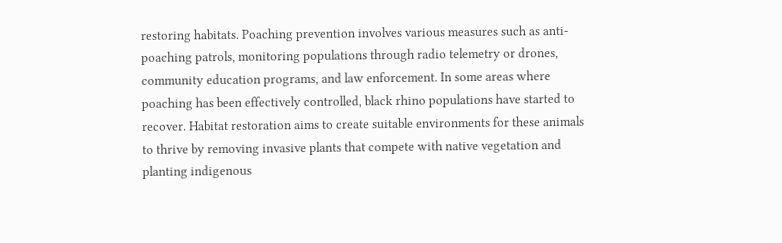restoring habitats. Poaching prevention involves various measures such as anti-poaching patrols, monitoring populations through radio telemetry or drones, community education programs, and law enforcement. In some areas where poaching has been effectively controlled, black rhino populations have started to recover. Habitat restoration aims to create suitable environments for these animals to thrive by removing invasive plants that compete with native vegetation and planting indigenous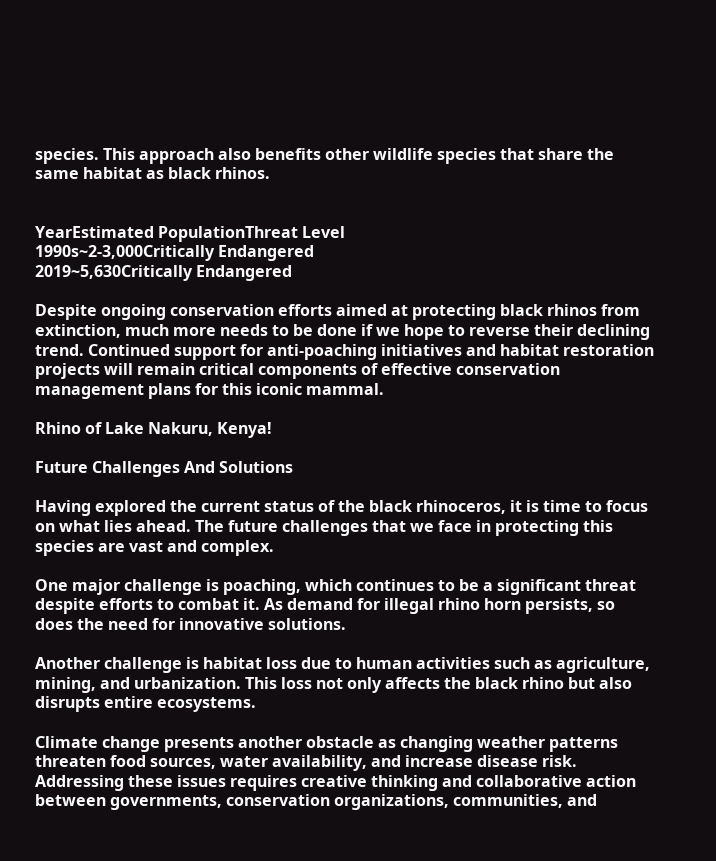species. This approach also benefits other wildlife species that share the same habitat as black rhinos.


YearEstimated PopulationThreat Level
1990s~2-3,000Critically Endangered
2019~5,630Critically Endangered

Despite ongoing conservation efforts aimed at protecting black rhinos from extinction, much more needs to be done if we hope to reverse their declining trend. Continued support for anti-poaching initiatives and habitat restoration projects will remain critical components of effective conservation management plans for this iconic mammal.

Rhino of Lake Nakuru, Kenya!

Future Challenges And Solutions

Having explored the current status of the black rhinoceros, it is time to focus on what lies ahead. The future challenges that we face in protecting this species are vast and complex.

One major challenge is poaching, which continues to be a significant threat despite efforts to combat it. As demand for illegal rhino horn persists, so does the need for innovative solutions.

Another challenge is habitat loss due to human activities such as agriculture, mining, and urbanization. This loss not only affects the black rhino but also disrupts entire ecosystems.

Climate change presents another obstacle as changing weather patterns threaten food sources, water availability, and increase disease risk. Addressing these issues requires creative thinking and collaborative action between governments, conservation organizations, communities, and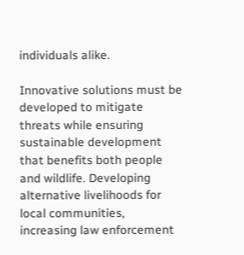individuals alike.

Innovative solutions must be developed to mitigate threats while ensuring sustainable development that benefits both people and wildlife. Developing alternative livelihoods for local communities, increasing law enforcement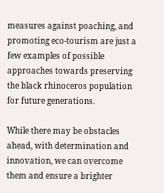measures against poaching, and promoting eco-tourism are just a few examples of possible approaches towards preserving the black rhinoceros population for future generations.

While there may be obstacles ahead, with determination and innovation, we can overcome them and ensure a brighter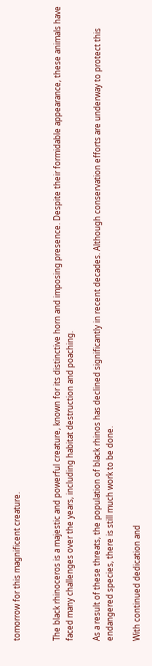tomorrow for this magnificent creature.


The black rhinoceros is a majestic and powerful creature, known for its distinctive horn and imposing presence. Despite their formidable appearance, these animals have faced many challenges over the years, including habitat destruction and poaching.

As a result of these threats, the population of black rhinos has declined significantly in recent decades. Although conservation efforts are underway to protect this endangered species, there is still much work to be done.

With continued dedication and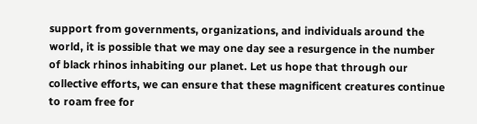support from governments, organizations, and individuals around the world, it is possible that we may one day see a resurgence in the number of black rhinos inhabiting our planet. Let us hope that through our collective efforts, we can ensure that these magnificent creatures continue to roam free for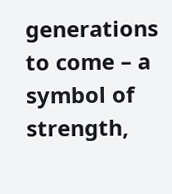generations to come – a symbol of strength,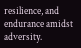resilience, and endurance amidst adversity.